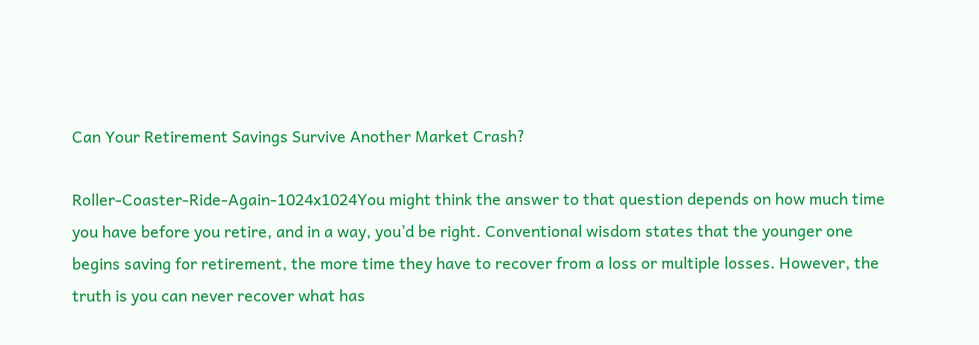Can Your Retirement Savings Survive Another Market Crash?

Roller-Coaster-Ride-Again-1024x1024You might think the answer to that question depends on how much time you have before you retire, and in a way, you’d be right. Conventional wisdom states that the younger one begins saving for retirement, the more time they have to recover from a loss or multiple losses. However, the truth is you can never recover what has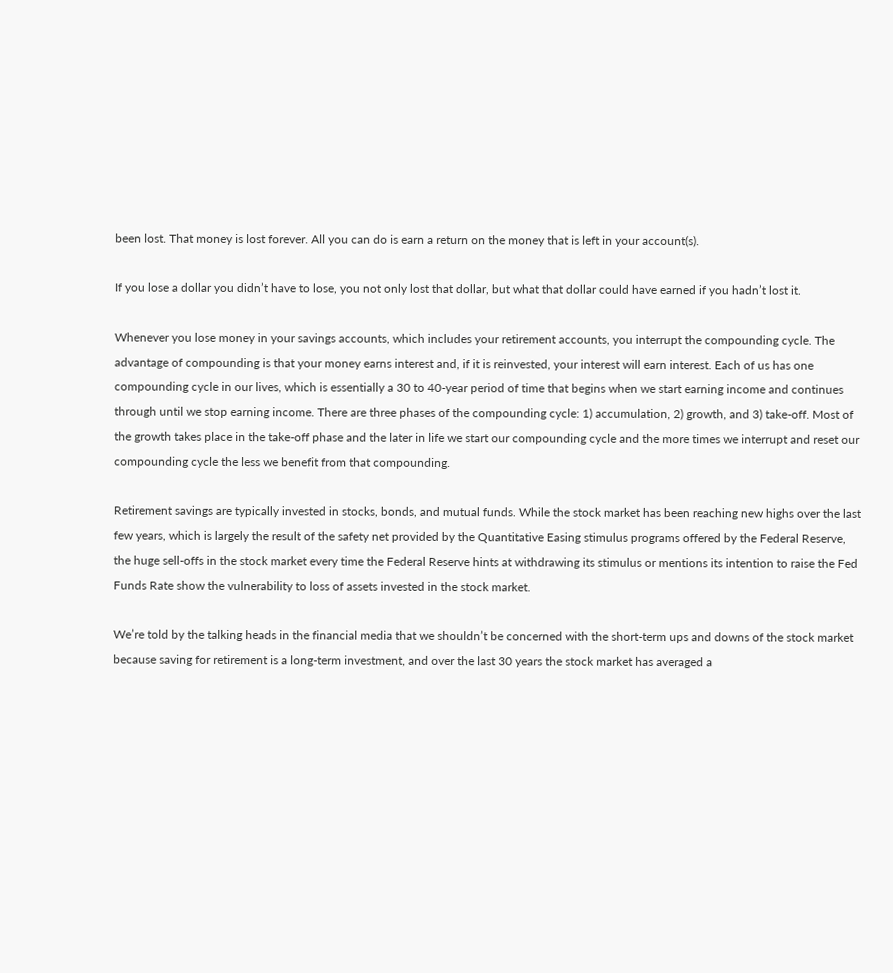been lost. That money is lost forever. All you can do is earn a return on the money that is left in your account(s).

If you lose a dollar you didn’t have to lose, you not only lost that dollar, but what that dollar could have earned if you hadn’t lost it.

Whenever you lose money in your savings accounts, which includes your retirement accounts, you interrupt the compounding cycle. The advantage of compounding is that your money earns interest and, if it is reinvested, your interest will earn interest. Each of us has one compounding cycle in our lives, which is essentially a 30 to 40-year period of time that begins when we start earning income and continues through until we stop earning income. There are three phases of the compounding cycle: 1) accumulation, 2) growth, and 3) take-off. Most of the growth takes place in the take-off phase and the later in life we start our compounding cycle and the more times we interrupt and reset our compounding cycle the less we benefit from that compounding.

Retirement savings are typically invested in stocks, bonds, and mutual funds. While the stock market has been reaching new highs over the last few years, which is largely the result of the safety net provided by the Quantitative Easing stimulus programs offered by the Federal Reserve, the huge sell-offs in the stock market every time the Federal Reserve hints at withdrawing its stimulus or mentions its intention to raise the Fed Funds Rate show the vulnerability to loss of assets invested in the stock market.

We’re told by the talking heads in the financial media that we shouldn’t be concerned with the short-term ups and downs of the stock market because saving for retirement is a long-term investment, and over the last 30 years the stock market has averaged a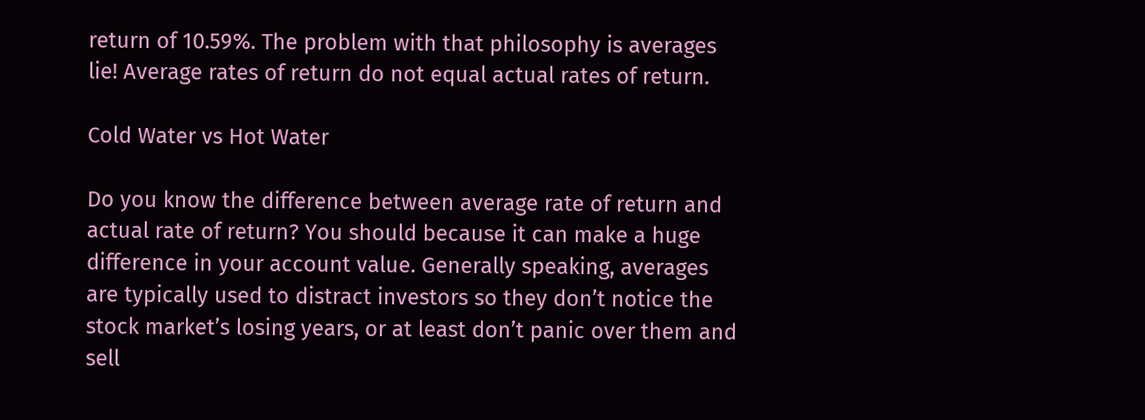return of 10.59%. The problem with that philosophy is averages lie! Average rates of return do not equal actual rates of return.

Cold Water vs Hot Water

Do you know the difference between average rate of return and actual rate of return? You should because it can make a huge difference in your account value. Generally speaking, averages are typically used to distract investors so they don’t notice the stock market’s losing years, or at least don’t panic over them and sell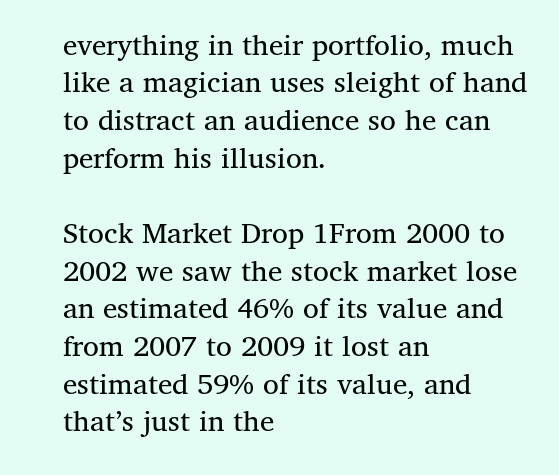everything in their portfolio, much like a magician uses sleight of hand to distract an audience so he can perform his illusion.

Stock Market Drop 1From 2000 to 2002 we saw the stock market lose an estimated 46% of its value and from 2007 to 2009 it lost an estimated 59% of its value, and that’s just in the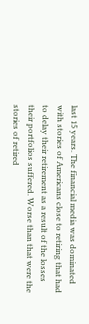last 15 years. The financial media was dominated with stories of Americans close to retiring that had to delay their retirement as a result of the losses their portfolios suffered. Worse than that were the stories of retired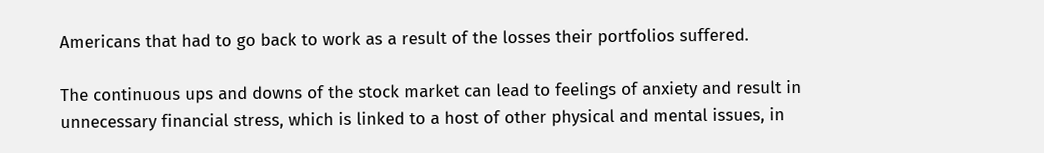Americans that had to go back to work as a result of the losses their portfolios suffered.

The continuous ups and downs of the stock market can lead to feelings of anxiety and result in unnecessary financial stress, which is linked to a host of other physical and mental issues, in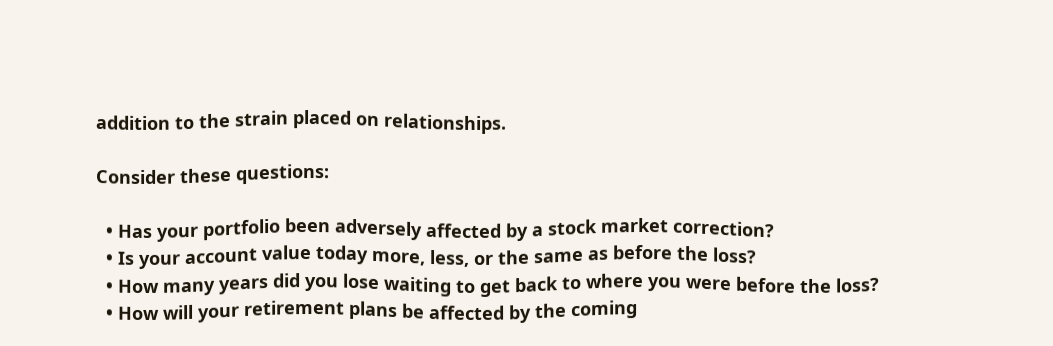addition to the strain placed on relationships.

Consider these questions:

  • Has your portfolio been adversely affected by a stock market correction?
  • Is your account value today more, less, or the same as before the loss?
  • How many years did you lose waiting to get back to where you were before the loss?
  • How will your retirement plans be affected by the coming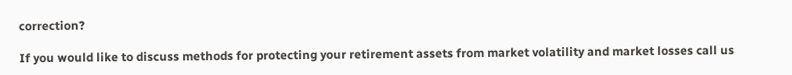correction?

If you would like to discuss methods for protecting your retirement assets from market volatility and market losses call us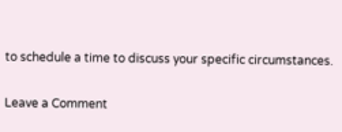to schedule a time to discuss your specific circumstances.

Leave a Comment